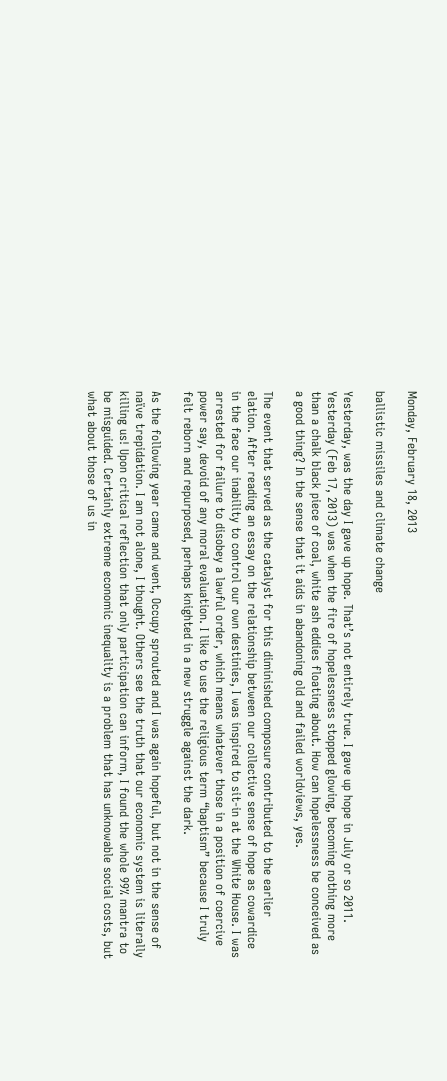Monday, February 18, 2013

ballistic missiles and climate change

Yesterday, was the day I gave up hope. That’s not entirely true. I gave up hope in July or so 2011. Yesterday (Feb 17, 2013) was when the fire of hopelessness stopped glowing, becoming nothing more than a chalk black piece of coal, white ash eddies floating about. How can hopelessness be conceived as a good thing? In the sense that it aids in abandoning old and failed worldviews, yes.

The event that served as the catalyst for this diminished composure contributed to the earlier elation. After reading an essay on the relationship between our collective sense of hope as cowardice in the face our inability to control our own destinies, I was inspired to sit-in at the White House. I was arrested for failure to disobey a lawful order, which means whatever those in a position of coercive power say, devoid of any moral evaluation. I like to use the religious term “baptism” because I truly felt reborn and repurposed, perhaps knighted in a new struggle against the dark.

As the following year came and went, Occupy sprouted and I was again hopeful, but not in the sense of naïve trepidation. I am not alone, I thought. Others see the truth that our economic system is literally killing us! Upon critical reflection that only participation can inform, I found the whole 99% mantra to be misguided. Certainly extreme economic inequality is a problem that has unknowable social costs, but what about those of us in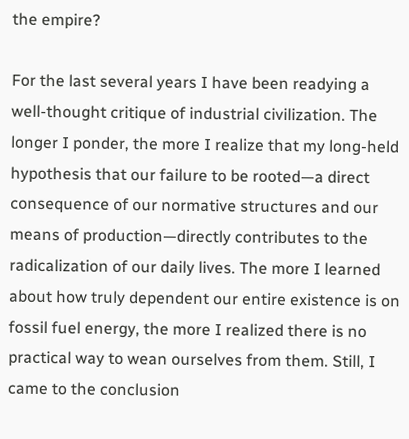the empire?

For the last several years I have been readying a well-thought critique of industrial civilization. The longer I ponder, the more I realize that my long-held hypothesis that our failure to be rooted—a direct consequence of our normative structures and our means of production—directly contributes to the radicalization of our daily lives. The more I learned about how truly dependent our entire existence is on fossil fuel energy, the more I realized there is no practical way to wean ourselves from them. Still, I came to the conclusion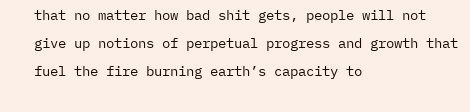that no matter how bad shit gets, people will not give up notions of perpetual progress and growth that fuel the fire burning earth’s capacity to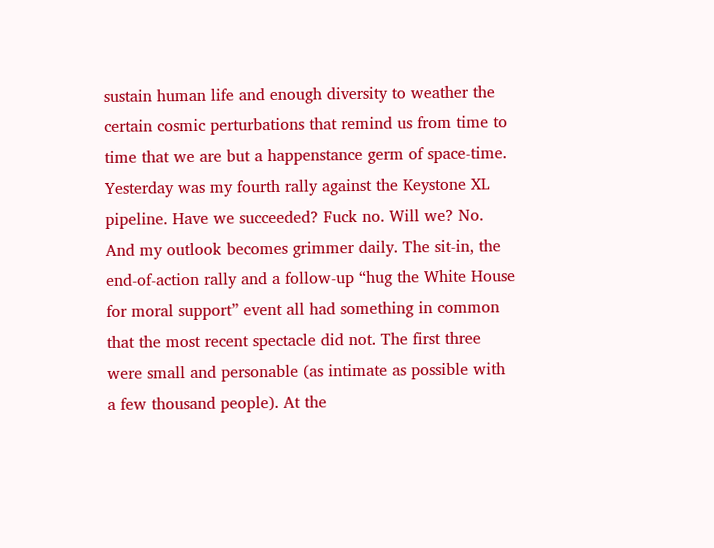sustain human life and enough diversity to weather the certain cosmic perturbations that remind us from time to time that we are but a happenstance germ of space-time.
Yesterday was my fourth rally against the Keystone XL pipeline. Have we succeeded? Fuck no. Will we? No. And my outlook becomes grimmer daily. The sit-in, the end-of-action rally and a follow-up “hug the White House for moral support” event all had something in common that the most recent spectacle did not. The first three were small and personable (as intimate as possible with a few thousand people). At the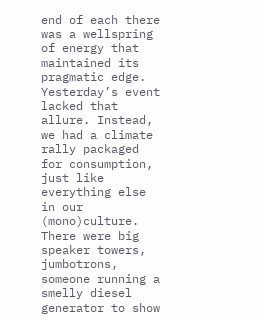end of each there was a wellspring of energy that maintained its pragmatic edge. Yesterday’s event lacked that allure. Instead, we had a climate rally packaged for consumption, just like everything else in our (mono)culture. There were big speaker towers, jumbotrons, someone running a smelly diesel generator to show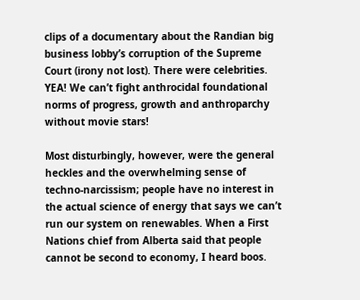clips of a documentary about the Randian big business lobby’s corruption of the Supreme Court (irony not lost). There were celebrities. YEA! We can’t fight anthrocidal foundational norms of progress, growth and anthroparchy without movie stars!

Most disturbingly, however, were the general heckles and the overwhelming sense of techno-narcissism; people have no interest in the actual science of energy that says we can’t run our system on renewables. When a First Nations chief from Alberta said that people cannot be second to economy, I heard boos.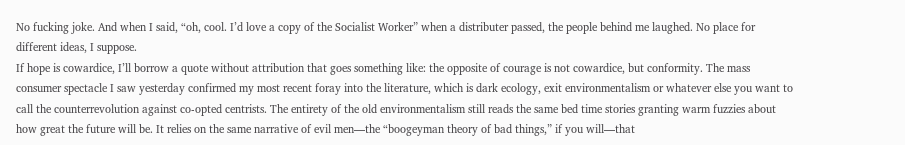No fucking joke. And when I said, “oh, cool. I’d love a copy of the Socialist Worker” when a distributer passed, the people behind me laughed. No place for different ideas, I suppose.
If hope is cowardice, I’ll borrow a quote without attribution that goes something like: the opposite of courage is not cowardice, but conformity. The mass consumer spectacle I saw yesterday confirmed my most recent foray into the literature, which is dark ecology, exit environmentalism or whatever else you want to call the counterrevolution against co-opted centrists. The entirety of the old environmentalism still reads the same bed time stories granting warm fuzzies about how great the future will be. It relies on the same narrative of evil men—the “boogeyman theory of bad things,” if you will—that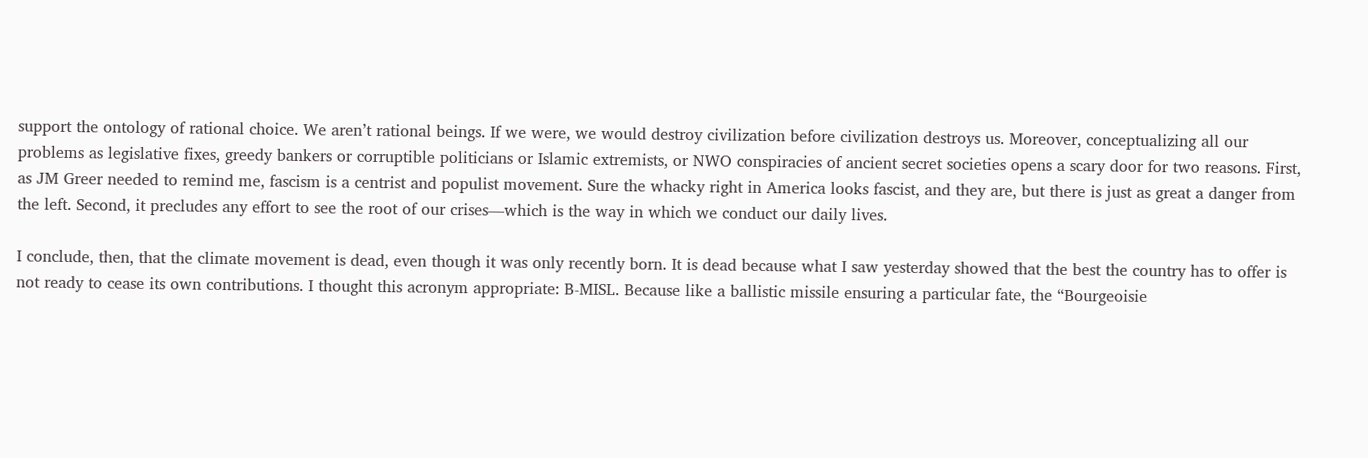support the ontology of rational choice. We aren’t rational beings. If we were, we would destroy civilization before civilization destroys us. Moreover, conceptualizing all our problems as legislative fixes, greedy bankers or corruptible politicians or Islamic extremists, or NWO conspiracies of ancient secret societies opens a scary door for two reasons. First, as JM Greer needed to remind me, fascism is a centrist and populist movement. Sure the whacky right in America looks fascist, and they are, but there is just as great a danger from the left. Second, it precludes any effort to see the root of our crises—which is the way in which we conduct our daily lives.

I conclude, then, that the climate movement is dead, even though it was only recently born. It is dead because what I saw yesterday showed that the best the country has to offer is not ready to cease its own contributions. I thought this acronym appropriate: B-MISL. Because like a ballistic missile ensuring a particular fate, the “Bourgeoisie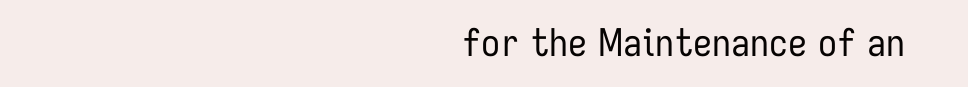for the Maintenance of an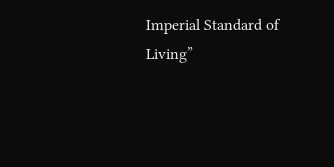Imperial Standard of Living”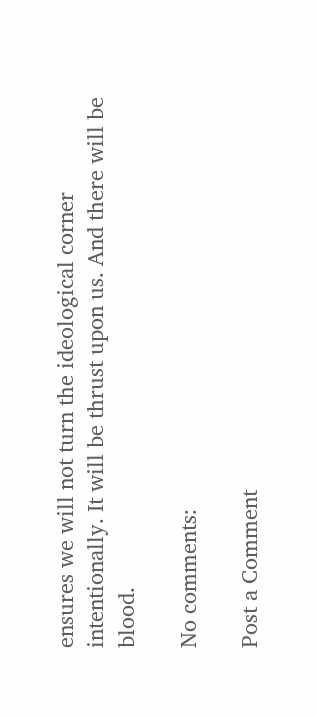ensures we will not turn the ideological corner intentionally. It will be thrust upon us. And there will be blood.

No comments:

Post a Comment